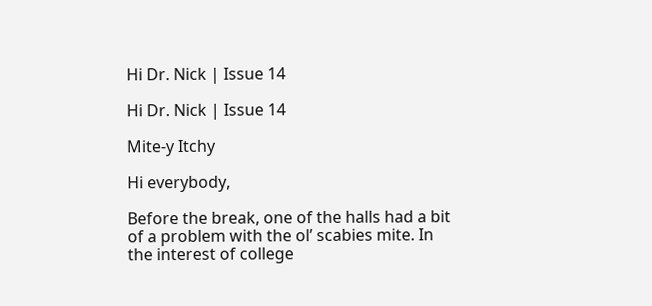Hi Dr. Nick | Issue 14

Hi Dr. Nick | Issue 14

Mite-y Itchy

Hi everybody,

Before the break, one of the halls had a bit of a problem with the ol’ scabies mite. In the interest of college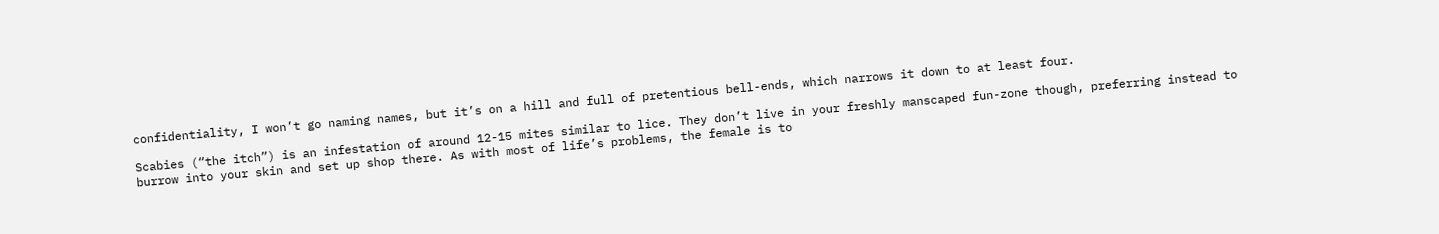confidentiality, I won’t go naming names, but it’s on a hill and full of pretentious bell-ends, which narrows it down to at least four.

Scabies (“the itch”) is an infestation of around 12-15 mites similar to lice. They don’t live in your freshly manscaped fun-zone though, preferring instead to burrow into your skin and set up shop there. As with most of life’s problems, the female is to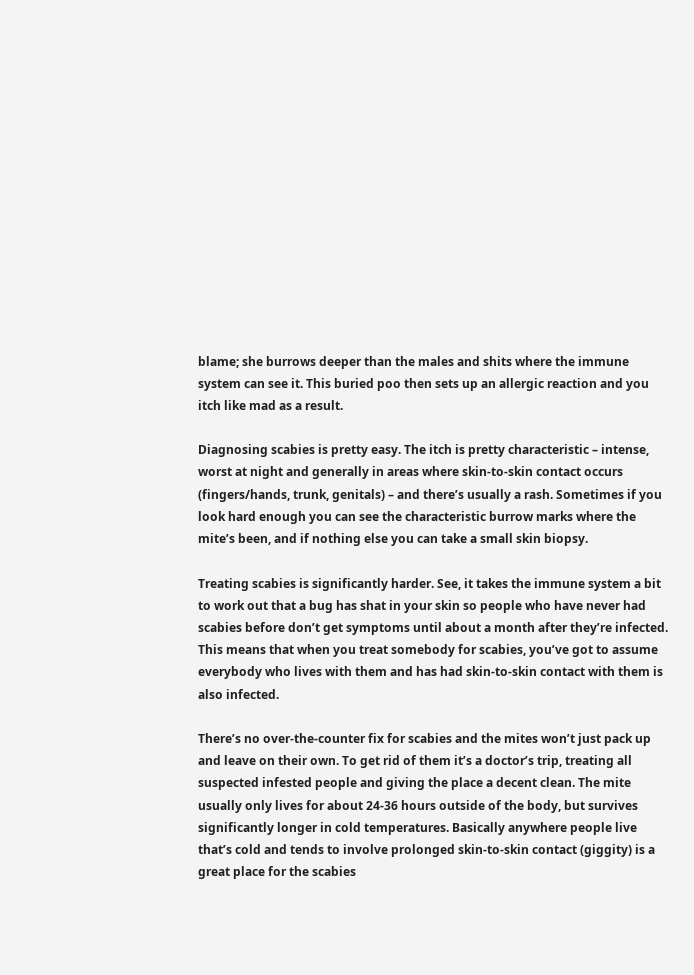blame; she burrows deeper than the males and shits where the immune system can see it. This buried poo then sets up an allergic reaction and you itch like mad as a result.

Diagnosing scabies is pretty easy. The itch is pretty characteristic – intense, worst at night and generally in areas where skin-to-skin contact occurs (fingers/hands, trunk, genitals) – and there’s usually a rash. Sometimes if you look hard enough you can see the characteristic burrow marks where the mite’s been, and if nothing else you can take a small skin biopsy.

Treating scabies is significantly harder. See, it takes the immune system a bit to work out that a bug has shat in your skin so people who have never had scabies before don’t get symptoms until about a month after they’re infected. This means that when you treat somebody for scabies, you’ve got to assume everybody who lives with them and has had skin-to-skin contact with them is also infected.

There’s no over-the-counter fix for scabies and the mites won’t just pack up and leave on their own. To get rid of them it’s a doctor’s trip, treating all suspected infested people and giving the place a decent clean. The mite usually only lives for about 24-36 hours outside of the body, but survives significantly longer in cold temperatures. Basically anywhere people live that’s cold and tends to involve prolonged skin-to-skin contact (giggity) is a great place for the scabies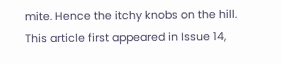mite. Hence the itchy knobs on the hill.
This article first appeared in Issue 14,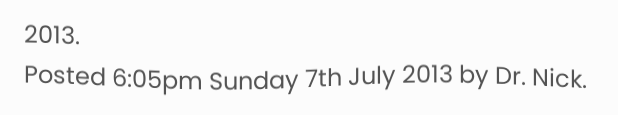2013.
Posted 6:05pm Sunday 7th July 2013 by Dr. Nick.